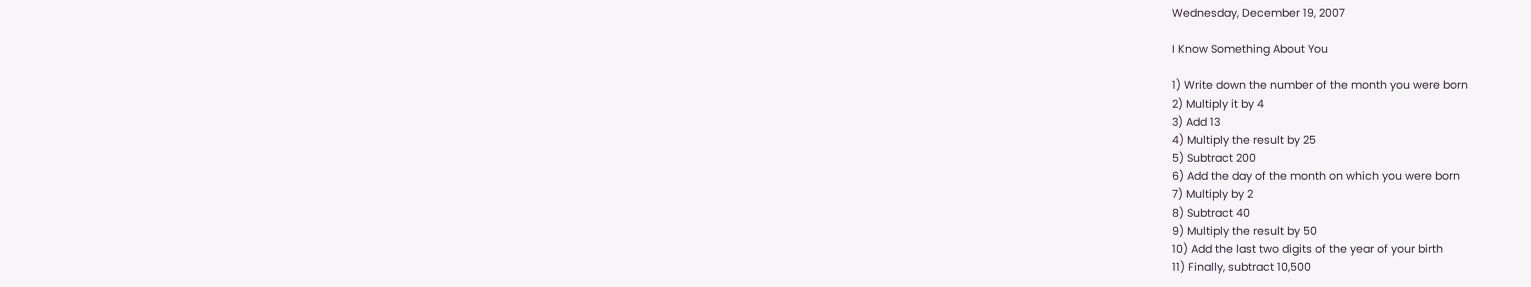Wednesday, December 19, 2007

I Know Something About You

1) Write down the number of the month you were born
2) Multiply it by 4
3) Add 13
4) Multiply the result by 25
5) Subtract 200
6) Add the day of the month on which you were born
7) Multiply by 2
8) Subtract 40
9) Multiply the result by 50
10) Add the last two digits of the year of your birth
11) Finally, subtract 10,500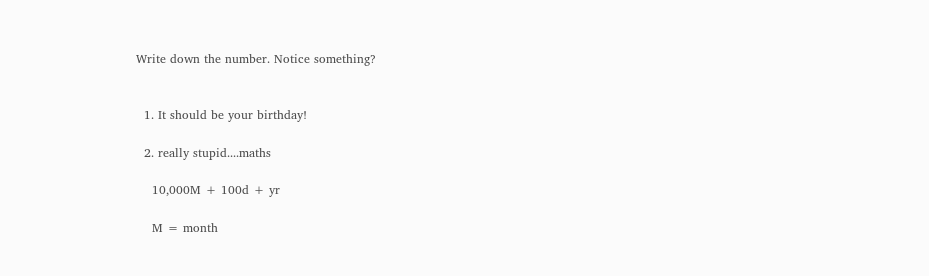Write down the number. Notice something?


  1. It should be your birthday!

  2. really stupid....maths

    10,000M + 100d + yr

    M = month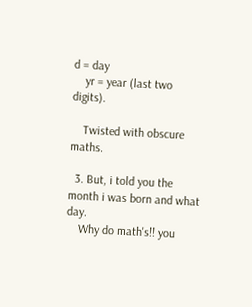d = day
    yr = year (last two digits).

    Twisted with obscure maths.

  3. But, i told you the month i was born and what day.
    Why do math's!! you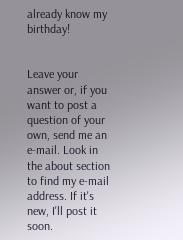already know my birthday!


Leave your answer or, if you want to post a question of your own, send me an e-mail. Look in the about section to find my e-mail address. If it's new, I'll post it soon.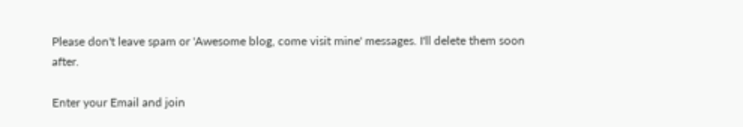Please don't leave spam or 'Awesome blog, come visit mine' messages. I'll delete them soon after.

Enter your Email and join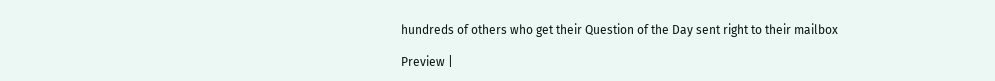hundreds of others who get their Question of the Day sent right to their mailbox

Preview |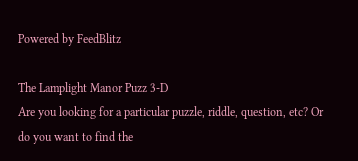Powered by FeedBlitz

The Lamplight Manor Puzz 3-D
Are you looking for a particular puzzle, riddle, question, etc? Or do you want to find the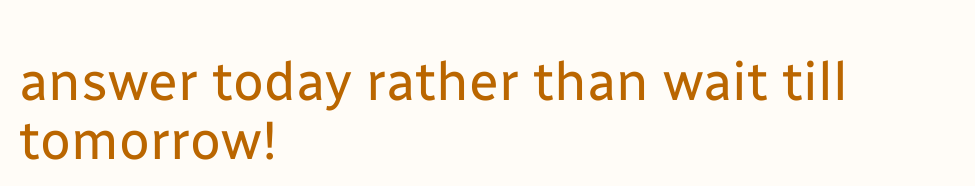answer today rather than wait till tomorrow!